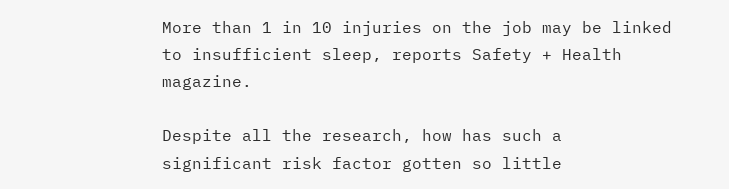More than 1 in 10 injuries on the job may be linked to insufficient sleep, reports Safety + Health magazine.

Despite all the research, how has such a significant risk factor gotten so little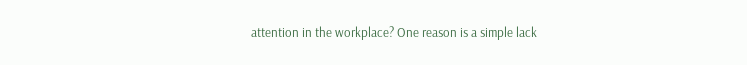attention in the workplace? One reason is a simple lack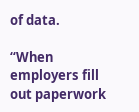of data.

“When employers fill out paperwork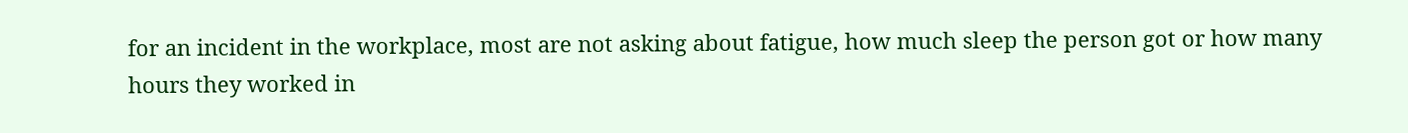for an incident in the workplace, most are not asking about fatigue, how much sleep the person got or how many hours they worked in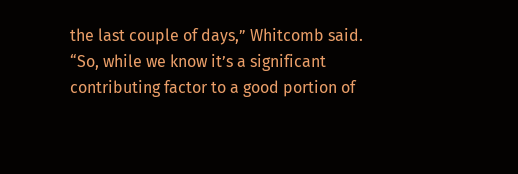the last couple of days,” Whitcomb said. “So, while we know it’s a significant contributing factor to a good portion of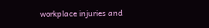workplace injuries and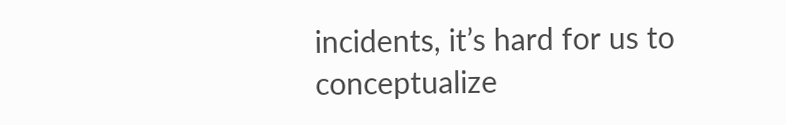incidents, it’s hard for us to conceptualize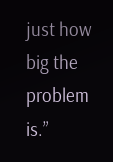just how big the problem is.”